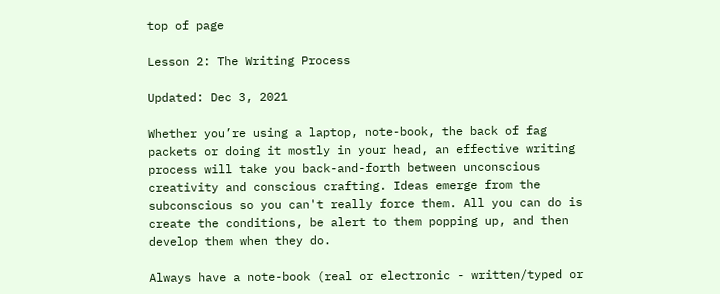top of page

Lesson 2: The Writing Process

Updated: Dec 3, 2021

Whether you’re using a laptop, note-book, the back of fag packets or doing it mostly in your head, an effective writing process will take you back-and-forth between unconscious creativity and conscious crafting. Ideas emerge from the subconscious so you can't really force them. All you can do is create the conditions, be alert to them popping up, and then develop them when they do.

Always have a note-book (real or electronic - written/typed or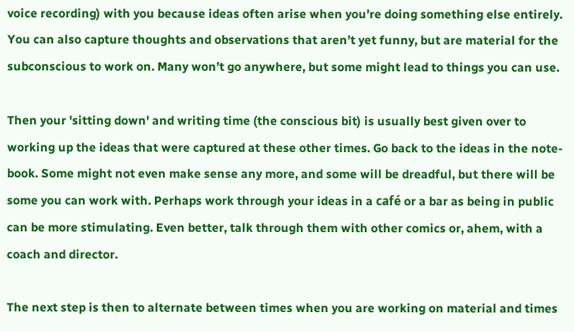voice recording) with you because ideas often arise when you’re doing something else entirely. You can also capture thoughts and observations that aren’t yet funny, but are material for the subconscious to work on. Many won’t go anywhere, but some might lead to things you can use.

Then your 'sitting down' and writing time (the conscious bit) is usually best given over to working up the ideas that were captured at these other times. Go back to the ideas in the note-book. Some might not even make sense any more, and some will be dreadful, but there will be some you can work with. Perhaps work through your ideas in a café or a bar as being in public can be more stimulating. Even better, talk through them with other comics or, ahem, with a coach and director.

The next step is then to alternate between times when you are working on material and times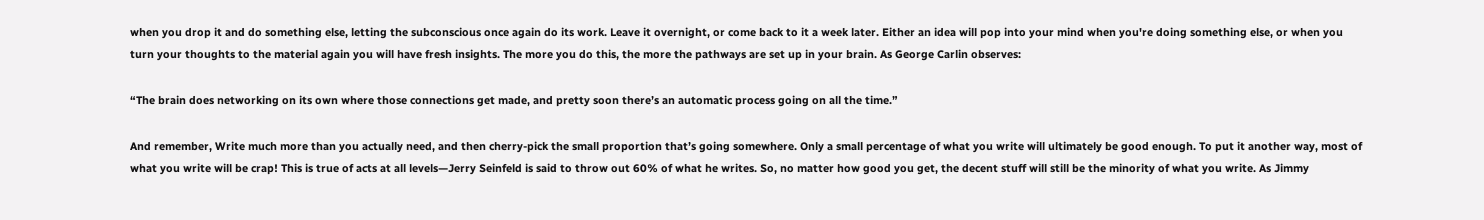when you drop it and do something else, letting the subconscious once again do its work. Leave it overnight, or come back to it a week later. Either an idea will pop into your mind when you're doing something else, or when you turn your thoughts to the material again you will have fresh insights. The more you do this, the more the pathways are set up in your brain. As George Carlin observes:

“The brain does networking on its own where those connections get made, and pretty soon there’s an automatic process going on all the time.”

And remember, Write much more than you actually need, and then cherry-pick the small proportion that’s going somewhere. Only a small percentage of what you write will ultimately be good enough. To put it another way, most of what you write will be crap! This is true of acts at all levels—Jerry Seinfeld is said to throw out 60% of what he writes. So, no matter how good you get, the decent stuff will still be the minority of what you write. As Jimmy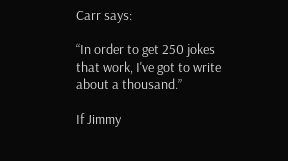Carr says:

“In order to get 250 jokes that work, I've got to write about a thousand.”

If Jimmy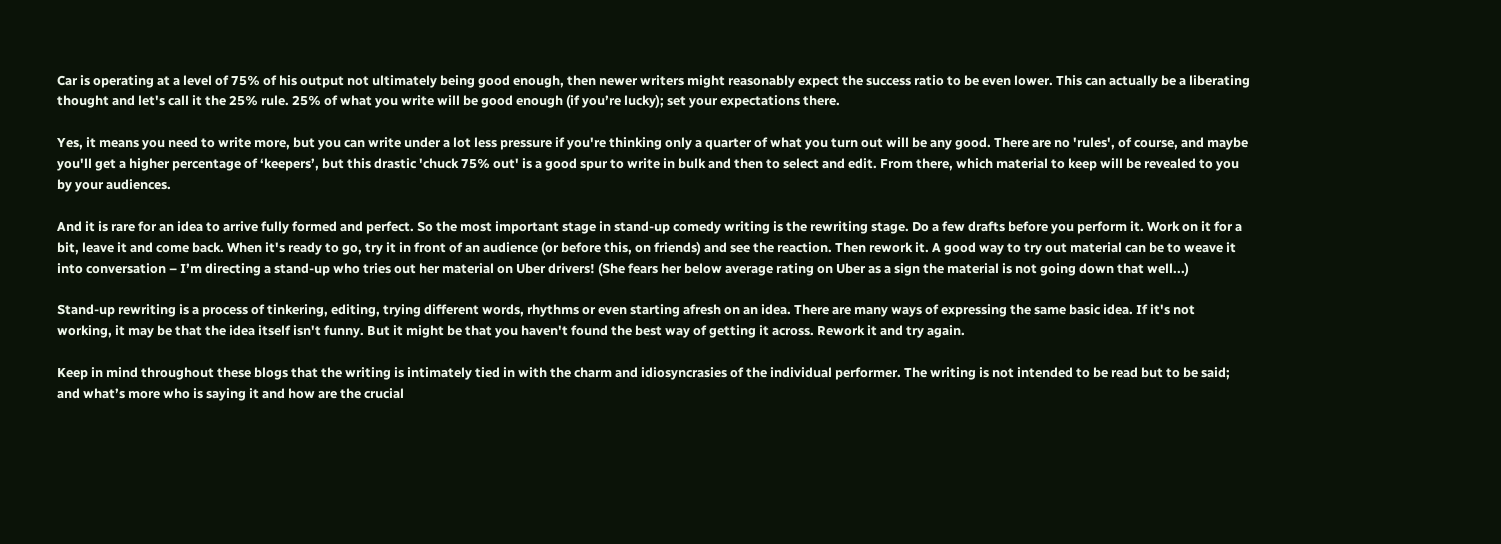Car is operating at a level of 75% of his output not ultimately being good enough, then newer writers might reasonably expect the success ratio to be even lower. This can actually be a liberating thought and let's call it the 25% rule. 25% of what you write will be good enough (if you’re lucky); set your expectations there.

Yes, it means you need to write more, but you can write under a lot less pressure if you're thinking only a quarter of what you turn out will be any good. There are no 'rules', of course, and maybe you'll get a higher percentage of ‘keepers’, but this drastic 'chuck 75% out' is a good spur to write in bulk and then to select and edit. From there, which material to keep will be revealed to you by your audiences.

And it is rare for an idea to arrive fully formed and perfect. So the most important stage in stand-up comedy writing is the rewriting stage. Do a few drafts before you perform it. Work on it for a bit, leave it and come back. When it's ready to go, try it in front of an audience (or before this, on friends) and see the reaction. Then rework it. A good way to try out material can be to weave it into conversation – I’m directing a stand-up who tries out her material on Uber drivers! (She fears her below average rating on Uber as a sign the material is not going down that well...)

Stand-up rewriting is a process of tinkering, editing, trying different words, rhythms or even starting afresh on an idea. There are many ways of expressing the same basic idea. If it's not working, it may be that the idea itself isn't funny. But it might be that you haven't found the best way of getting it across. Rework it and try again.

Keep in mind throughout these blogs that the writing is intimately tied in with the charm and idiosyncrasies of the individual performer. The writing is not intended to be read but to be said; and what’s more who is saying it and how are the crucial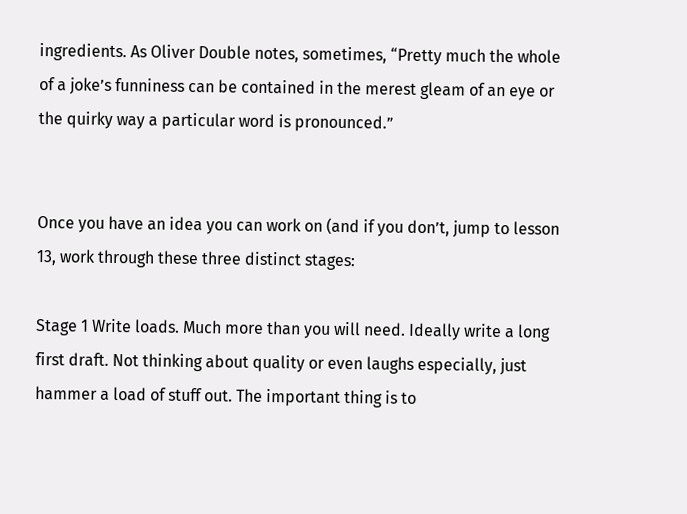ingredients. As Oliver Double notes, sometimes, “Pretty much the whole of a joke’s funniness can be contained in the merest gleam of an eye or the quirky way a particular word is pronounced.”


Once you have an idea you can work on (and if you don’t, jump to lesson 13, work through these three distinct stages:

Stage 1 Write loads. Much more than you will need. Ideally write a long first draft. Not thinking about quality or even laughs especially, just hammer a load of stuff out. The important thing is to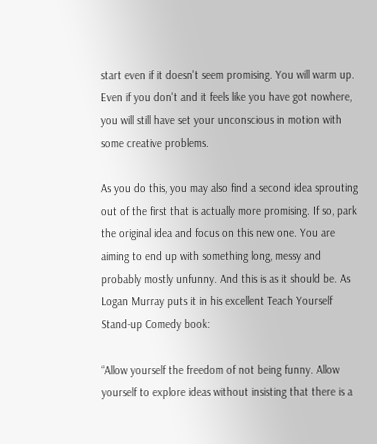start even if it doesn't seem promising. You will warm up. Even if you don't and it feels like you have got nowhere, you will still have set your unconscious in motion with some creative problems.

As you do this, you may also find a second idea sprouting out of the first that is actually more promising. If so, park the original idea and focus on this new one. You are aiming to end up with something long, messy and probably mostly unfunny. And this is as it should be. As Logan Murray puts it in his excellent Teach Yourself Stand-up Comedy book:

“Allow yourself the freedom of not being funny. Allow yourself to explore ideas without insisting that there is a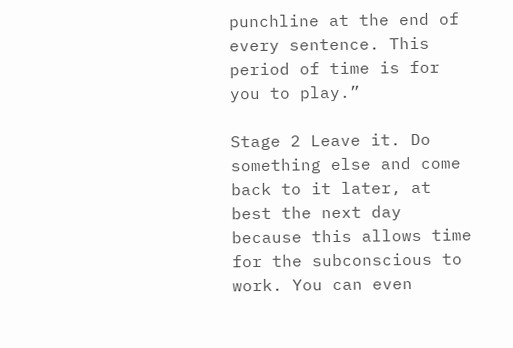punchline at the end of every sentence. This period of time is for you to play.”

Stage 2 Leave it. Do something else and come back to it later, at best the next day because this allows time for the subconscious to work. You can even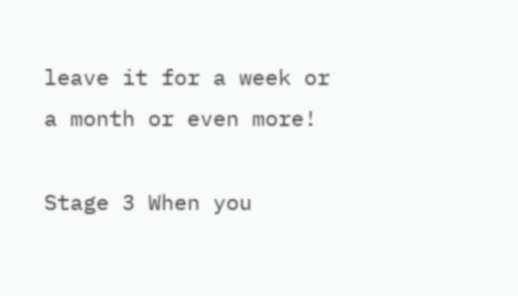leave it for a week or a month or even more!

Stage 3 When you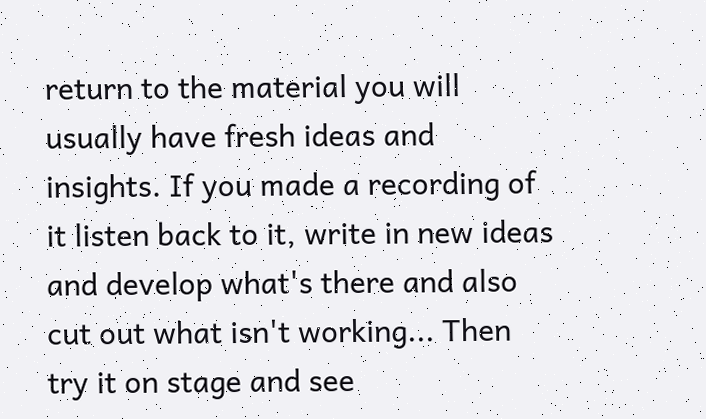return to the material you will usually have fresh ideas and insights. If you made a recording of it listen back to it, write in new ideas and develop what's there and also cut out what isn't working... Then try it on stage and see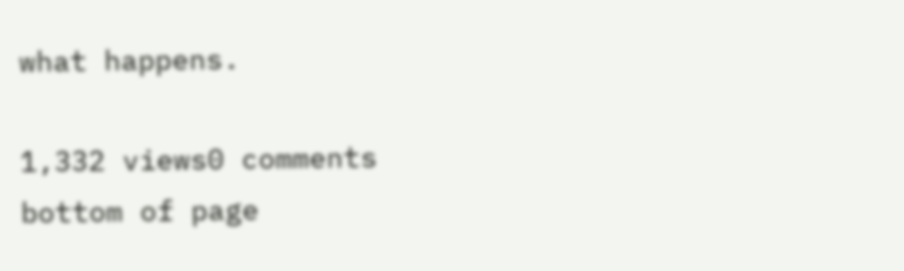what happens.

1,332 views0 comments
bottom of page